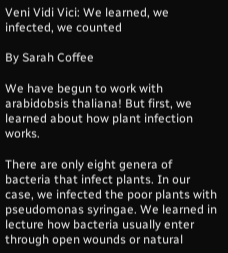Veni Vidi Vici: We learned, we infected, we counted

By Sarah Coffee

We have begun to work with arabidobsis thaliana! But first, we learned about how plant infection works.

There are only eight genera of bacteria that infect plants. In our case, we infected the poor plants with pseudomonas syringae. We learned in lecture how bacteria usually enter through open wounds or natural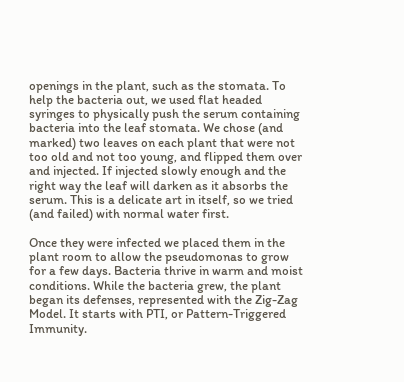openings in the plant, such as the stomata. To help the bacteria out, we used flat headed syringes to physically push the serum containing bacteria into the leaf stomata. We chose (and marked) two leaves on each plant that were not too old and not too young, and flipped them over and injected. If injected slowly enough and the right way the leaf will darken as it absorbs the serum. This is a delicate art in itself, so we tried (and failed) with normal water first.

Once they were infected we placed them in the plant room to allow the pseudomonas to grow for a few days. Bacteria thrive in warm and moist conditions. While the bacteria grew, the plant began its defenses, represented with the Zig-Zag Model. It starts with PTI, or Pattern-Triggered Immunity.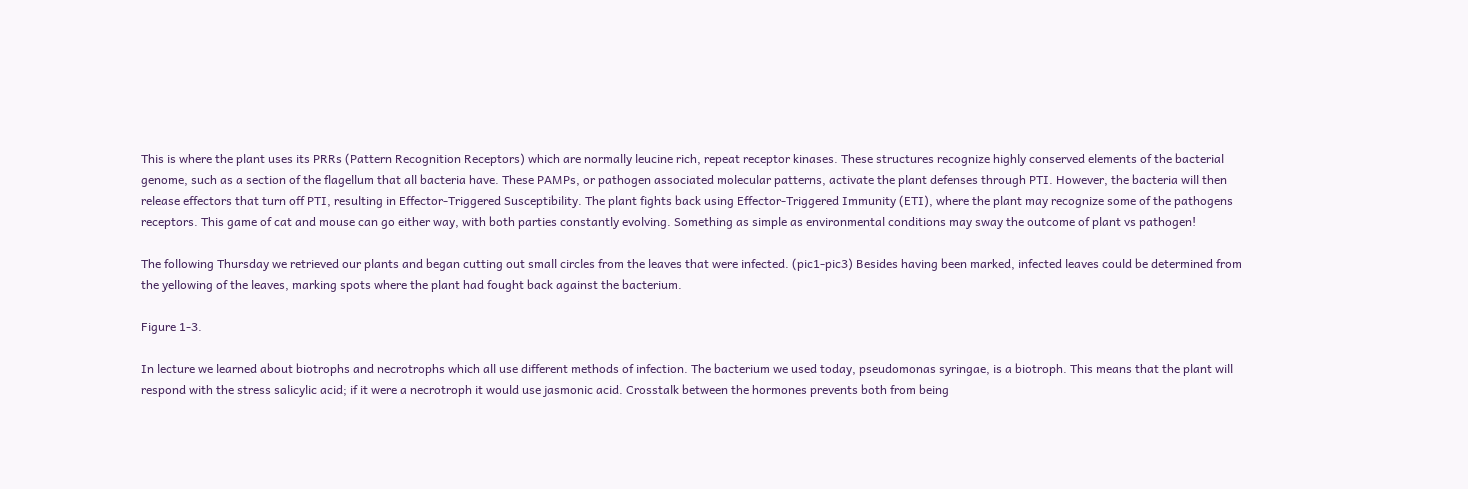This is where the plant uses its PRRs (Pattern Recognition Receptors) which are normally leucine rich, repeat receptor kinases. These structures recognize highly conserved elements of the bacterial genome, such as a section of the flagellum that all bacteria have. These PAMPs, or pathogen associated molecular patterns, activate the plant defenses through PTI. However, the bacteria will then release effectors that turn off PTI, resulting in Effector-Triggered Susceptibility. The plant fights back using Effector-Triggered Immunity (ETI), where the plant may recognize some of the pathogens receptors. This game of cat and mouse can go either way, with both parties constantly evolving. Something as simple as environmental conditions may sway the outcome of plant vs pathogen!

The following Thursday we retrieved our plants and began cutting out small circles from the leaves that were infected. (pic1-pic3) Besides having been marked, infected leaves could be determined from the yellowing of the leaves, marking spots where the plant had fought back against the bacterium.

Figure 1-3.

In lecture we learned about biotrophs and necrotrophs which all use different methods of infection. The bacterium we used today, pseudomonas syringae, is a biotroph. This means that the plant will respond with the stress salicylic acid; if it were a necrotroph it would use jasmonic acid. Crosstalk between the hormones prevents both from being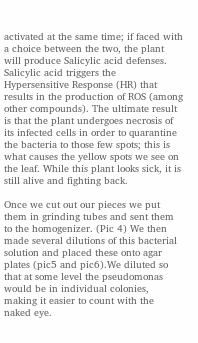activated at the same time; if faced with a choice between the two, the plant will produce Salicylic acid defenses. Salicylic acid triggers the Hypersensitive Response (HR) that results in the production of ROS (among other compounds). The ultimate result is that the plant undergoes necrosis of its infected cells in order to quarantine the bacteria to those few spots; this is what causes the yellow spots we see on the leaf. While this plant looks sick, it is still alive and fighting back.

Once we cut out our pieces we put them in grinding tubes and sent them to the homogenizer. (Pic 4) We then made several dilutions of this bacterial solution and placed these onto agar plates (pic5 and pic6).We diluted so that at some level the pseudomonas would be in individual colonies, making it easier to count with the naked eye.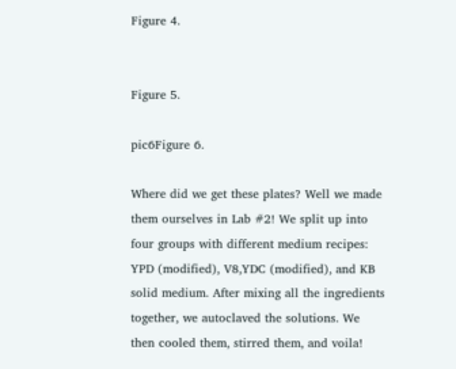Figure 4.


Figure 5.

pic6Figure 6.

Where did we get these plates? Well we made them ourselves in Lab #2! We split up into four groups with different medium recipes: YPD (modified), V8,YDC (modified), and KB solid medium. After mixing all the ingredients together, we autoclaved the solutions. We then cooled them, stirred them, and voila!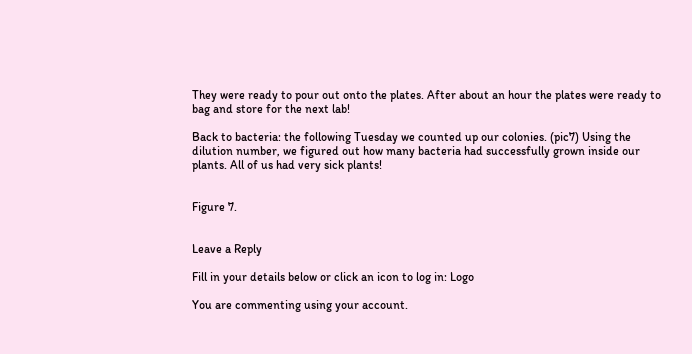They were ready to pour out onto the plates. After about an hour the plates were ready to bag and store for the next lab!

Back to bacteria: the following Tuesday we counted up our colonies. (pic7) Using the dilution number, we figured out how many bacteria had successfully grown inside our plants. All of us had very sick plants!


Figure 7.


Leave a Reply

Fill in your details below or click an icon to log in: Logo

You are commenting using your account.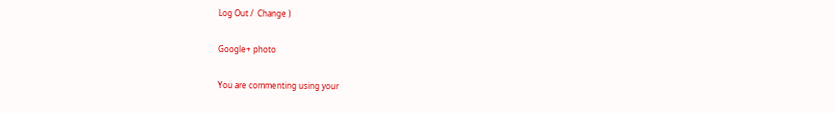Log Out /  Change )

Google+ photo

You are commenting using your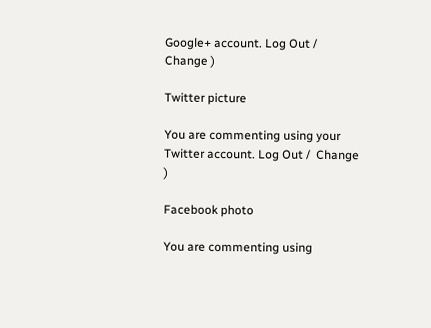Google+ account. Log Out /  Change )

Twitter picture

You are commenting using your Twitter account. Log Out /  Change )

Facebook photo

You are commenting using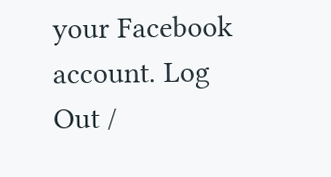your Facebook account. Log Out /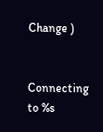Change )


Connecting to %s